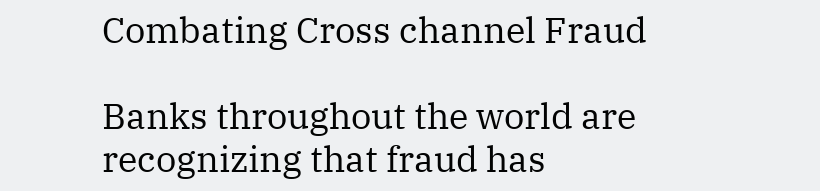Combating Cross channel Fraud

Banks throughout the world are recognizing that fraud has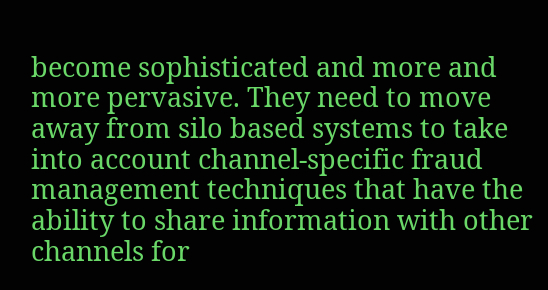become sophisticated and more and more pervasive. They need to move away from silo based systems to take into account channel-specific fraud management techniques that have the ability to share information with other channels for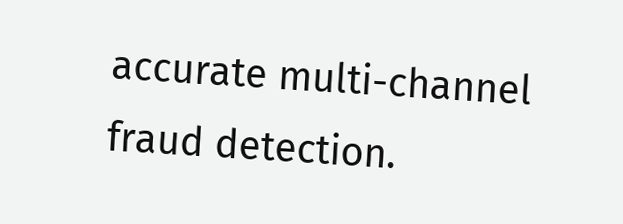accurate multi-channel fraud detection.